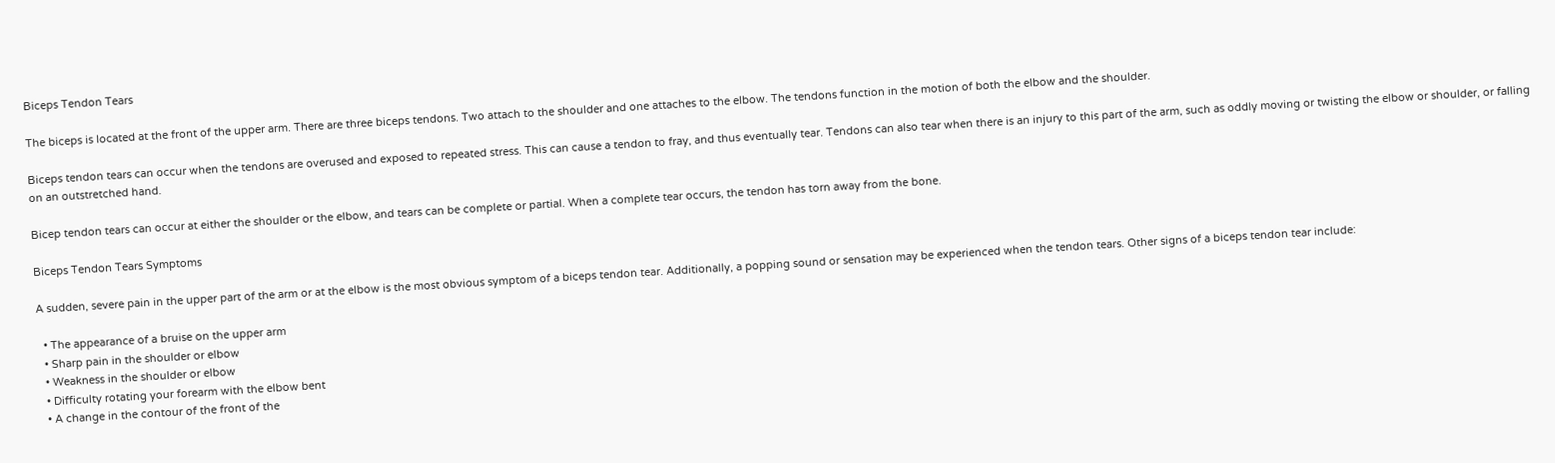Biceps Tendon Tears

The biceps is located at the front of the upper arm. There are three biceps tendons. Two attach to the shoulder and one attaches to the elbow. The tendons function in the motion of both the elbow and the shoulder.

Biceps tendon tears can occur when the tendons are overused and exposed to repeated stress. This can cause a tendon to fray, and thus eventually tear. Tendons can also tear when there is an injury to this part of the arm, such as oddly moving or twisting the elbow or shoulder, or falling on an outstretched hand.

Bicep tendon tears can occur at either the shoulder or the elbow, and tears can be complete or partial. When a complete tear occurs, the tendon has torn away from the bone.

Biceps Tendon Tears Symptoms

A sudden, severe pain in the upper part of the arm or at the elbow is the most obvious symptom of a biceps tendon tear. Additionally, a popping sound or sensation may be experienced when the tendon tears. Other signs of a biceps tendon tear include:

  • The appearance of a bruise on the upper arm
  • Sharp pain in the shoulder or elbow
  • Weakness in the shoulder or elbow
  • Difficulty rotating your forearm with the elbow bent
  • A change in the contour of the front of the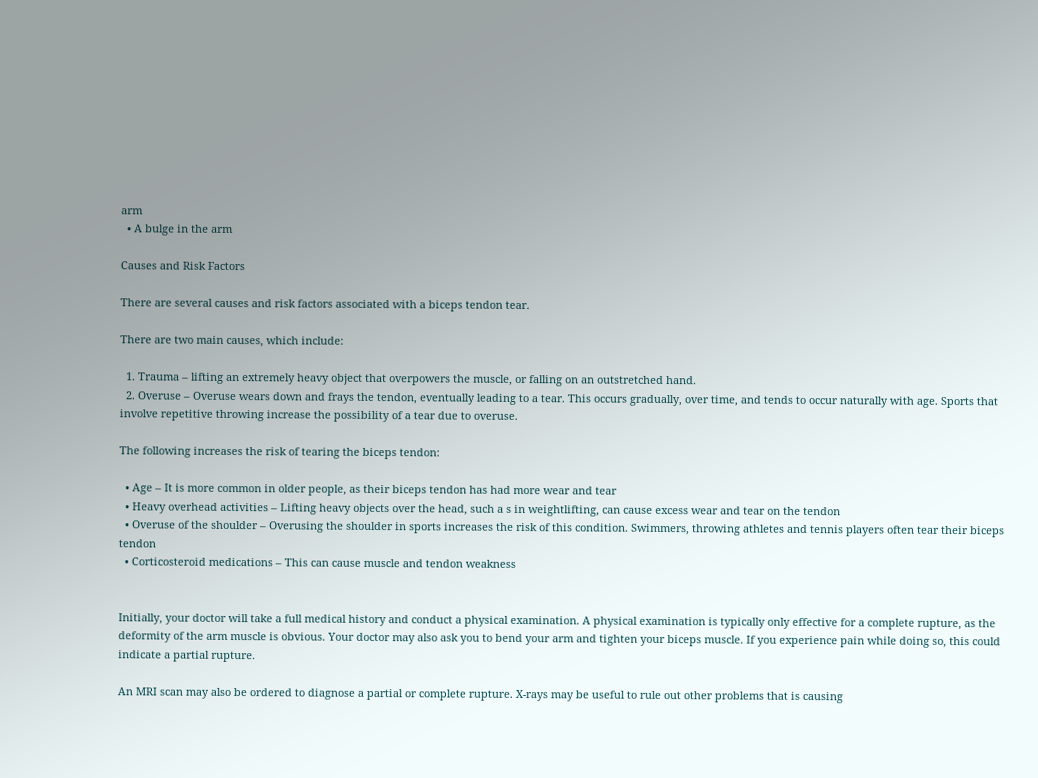arm
  • A bulge in the arm

Causes and Risk Factors

There are several causes and risk factors associated with a biceps tendon tear.

There are two main causes, which include:

  1. Trauma – lifting an extremely heavy object that overpowers the muscle, or falling on an outstretched hand.
  2. Overuse – Overuse wears down and frays the tendon, eventually leading to a tear. This occurs gradually, over time, and tends to occur naturally with age. Sports that involve repetitive throwing increase the possibility of a tear due to overuse.

The following increases the risk of tearing the biceps tendon:

  • Age – It is more common in older people, as their biceps tendon has had more wear and tear
  • Heavy overhead activities – Lifting heavy objects over the head, such a s in weightlifting, can cause excess wear and tear on the tendon
  • Overuse of the shoulder – Overusing the shoulder in sports increases the risk of this condition. Swimmers, throwing athletes and tennis players often tear their biceps tendon
  • Corticosteroid medications – This can cause muscle and tendon weakness


Initially, your doctor will take a full medical history and conduct a physical examination. A physical examination is typically only effective for a complete rupture, as the deformity of the arm muscle is obvious. Your doctor may also ask you to bend your arm and tighten your biceps muscle. If you experience pain while doing so, this could indicate a partial rupture.

An MRI scan may also be ordered to diagnose a partial or complete rupture. X-rays may be useful to rule out other problems that is causing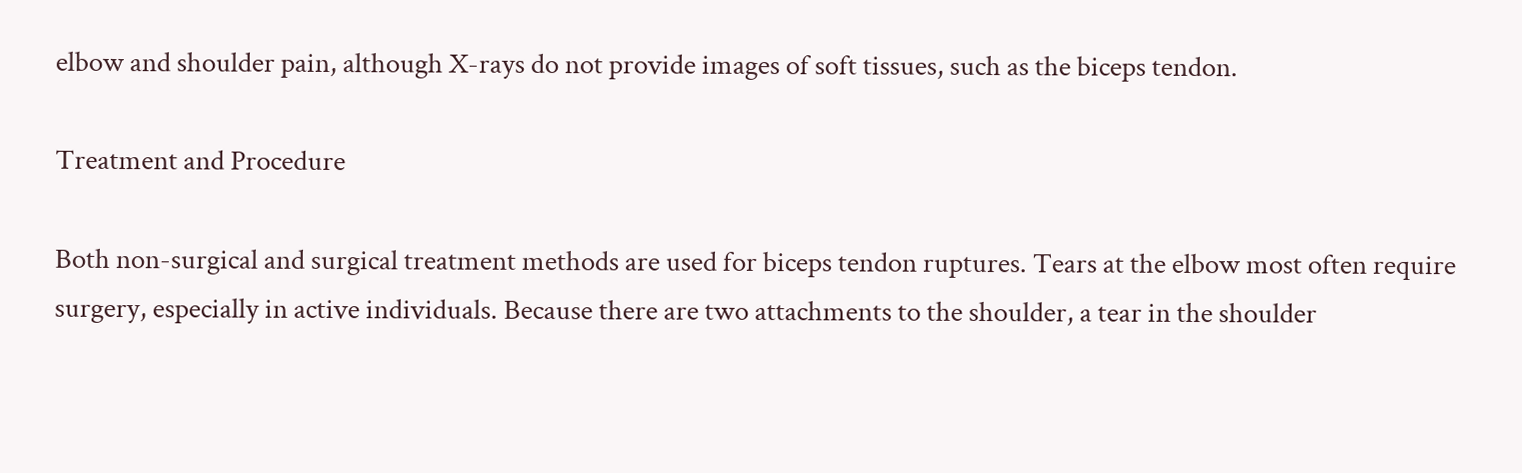elbow and shoulder pain, although X-rays do not provide images of soft tissues, such as the biceps tendon.

Treatment and Procedure

Both non-surgical and surgical treatment methods are used for biceps tendon ruptures. Tears at the elbow most often require surgery, especially in active individuals. Because there are two attachments to the shoulder, a tear in the shoulder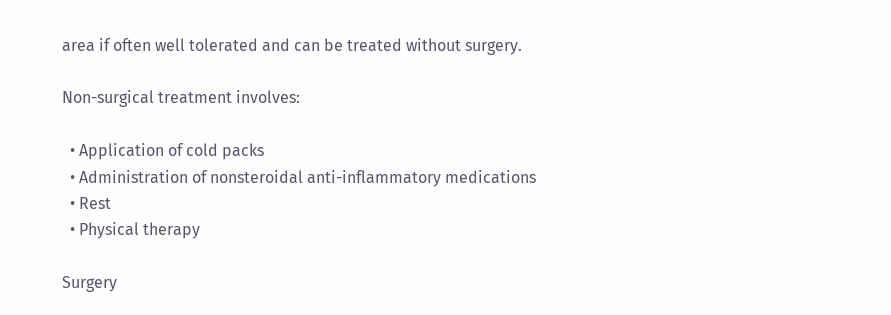area if often well tolerated and can be treated without surgery.

Non-surgical treatment involves:

  • Application of cold packs
  • Administration of nonsteroidal anti-inflammatory medications
  • Rest
  • Physical therapy

Surgery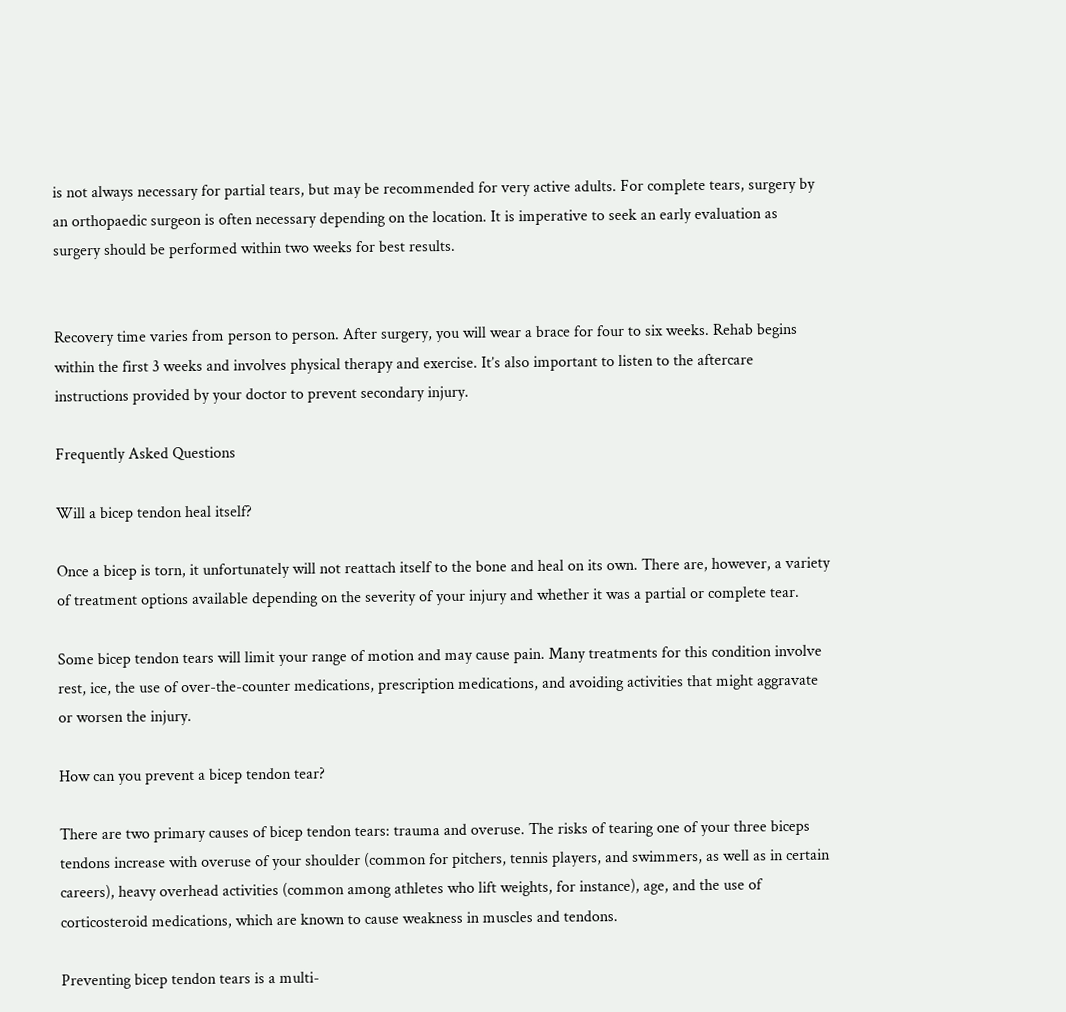is not always necessary for partial tears, but may be recommended for very active adults. For complete tears, surgery by an orthopaedic surgeon is often necessary depending on the location. It is imperative to seek an early evaluation as surgery should be performed within two weeks for best results.


Recovery time varies from person to person. After surgery, you will wear a brace for four to six weeks. Rehab begins within the first 3 weeks and involves physical therapy and exercise. It’s also important to listen to the aftercare instructions provided by your doctor to prevent secondary injury.

Frequently Asked Questions

Will a bicep tendon heal itself?

Once a bicep is torn, it unfortunately will not reattach itself to the bone and heal on its own. There are, however, a variety of treatment options available depending on the severity of your injury and whether it was a partial or complete tear.

Some bicep tendon tears will limit your range of motion and may cause pain. Many treatments for this condition involve rest, ice, the use of over-the-counter medications, prescription medications, and avoiding activities that might aggravate or worsen the injury.

How can you prevent a bicep tendon tear?

There are two primary causes of bicep tendon tears: trauma and overuse. The risks of tearing one of your three biceps tendons increase with overuse of your shoulder (common for pitchers, tennis players, and swimmers, as well as in certain careers), heavy overhead activities (common among athletes who lift weights, for instance), age, and the use of corticosteroid medications, which are known to cause weakness in muscles and tendons.

Preventing bicep tendon tears is a multi-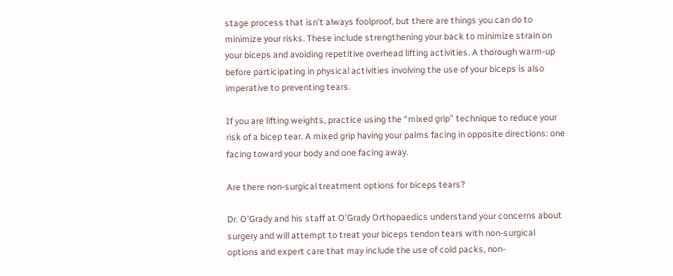stage process that isn’t always foolproof, but there are things you can do to minimize your risks. These include strengthening your back to minimize strain on your biceps and avoiding repetitive overhead lifting activities. A thorough warm-up before participating in physical activities involving the use of your biceps is also imperative to preventing tears.

If you are lifting weights, practice using the “mixed grip” technique to reduce your risk of a bicep tear. A mixed grip having your palms facing in opposite directions: one facing toward your body and one facing away.

Are there non-surgical treatment options for biceps tears?

Dr. O’Grady and his staff at O’Grady Orthopaedics understand your concerns about surgery and will attempt to treat your biceps tendon tears with non-surgical options and expert care that may include the use of cold packs, non-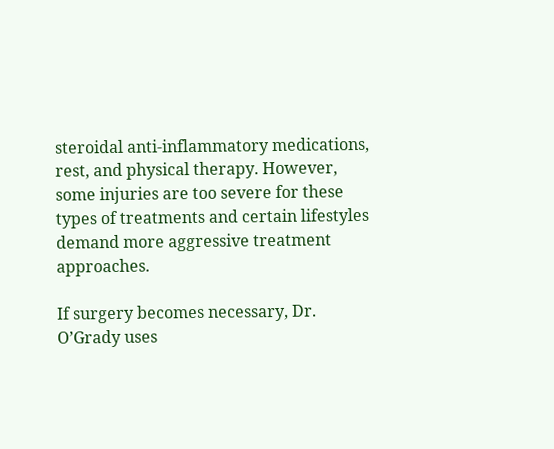steroidal anti-inflammatory medications, rest, and physical therapy. However, some injuries are too severe for these types of treatments and certain lifestyles demand more aggressive treatment approaches.

If surgery becomes necessary, Dr. O’Grady uses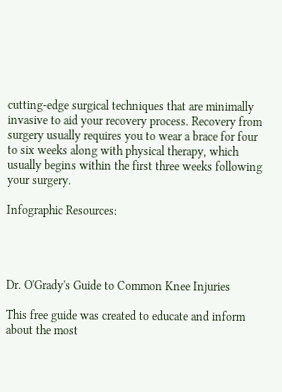cutting-edge surgical techniques that are minimally invasive to aid your recovery process. Recovery from surgery usually requires you to wear a brace for four to six weeks along with physical therapy, which usually begins within the first three weeks following your surgery.

Infographic Resources:




Dr. O'Grady's Guide to Common Knee Injuries

This free guide was created to educate and inform about the most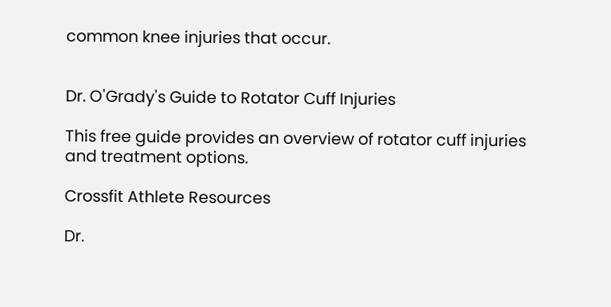common knee injuries that occur.


Dr. O'Grady's Guide to Rotator Cuff Injuries

This free guide provides an overview of rotator cuff injuries and treatment options.

Crossfit Athlete Resources

Dr.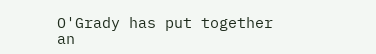O'Grady has put together an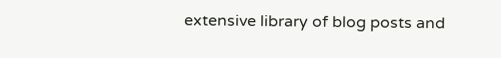extensive library of blog posts and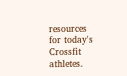resources for today's Crossfit athletes.